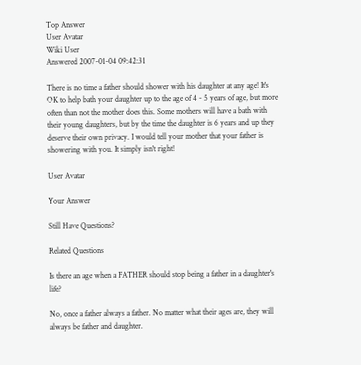Top Answer
User Avatar
Wiki User
Answered 2007-01-04 09:42:31

There is no time a father should shower with his daughter at any age! It's OK to help bath your daughter up to the age of 4 - 5 years of age, but more often than not the mother does this. Some mothers will have a bath with their young daughters, but by the time the daughter is 6 years and up they deserve their own privacy. I would tell your mother that your father is showering with you. It simply isn't right!

User Avatar

Your Answer

Still Have Questions?

Related Questions

Is there an age when a FATHER should stop being a father in a daughter's life?

No, once a father always a father. No matter what their ages are, they will always be father and daughter.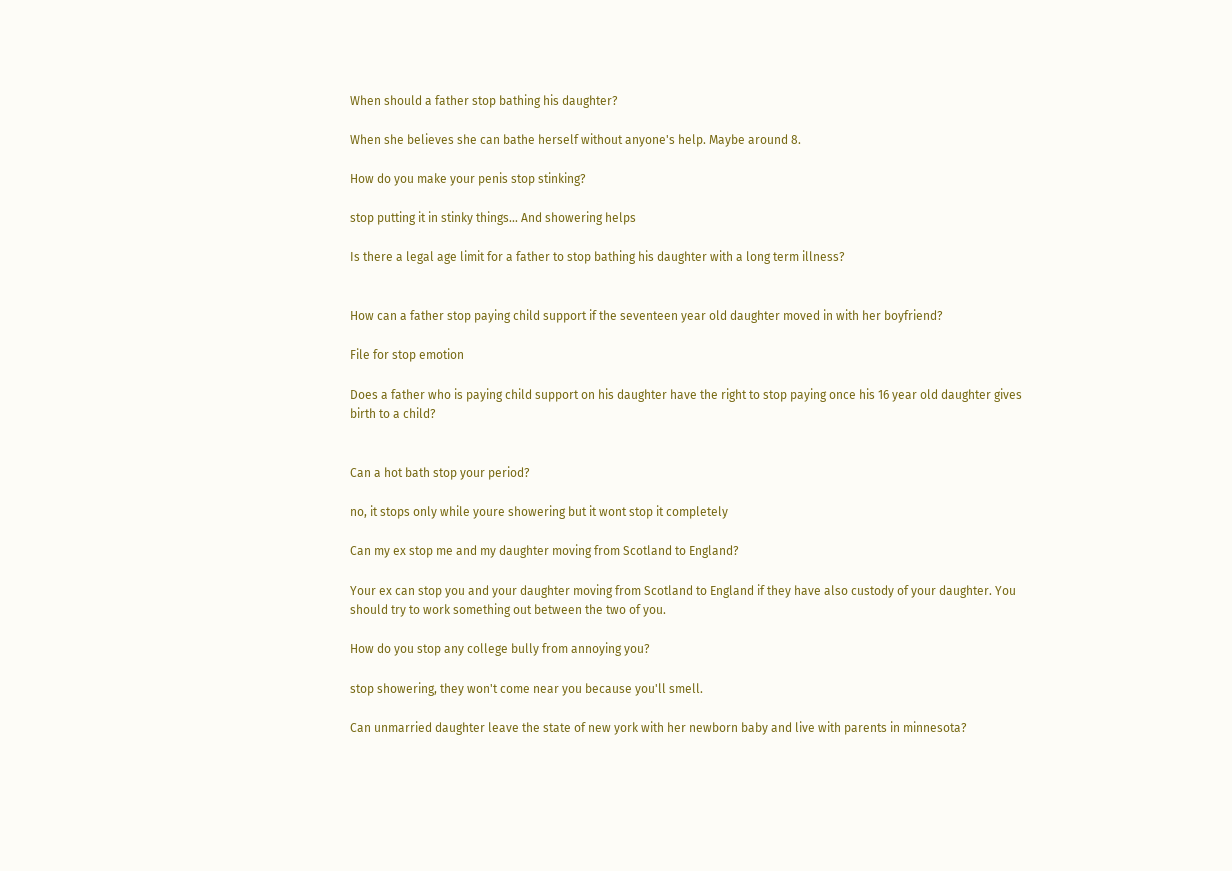When should a father stop bathing his daughter?

When she believes she can bathe herself without anyone's help. Maybe around 8.

How do you make your penis stop stinking?

stop putting it in stinky things... And showering helps

Is there a legal age limit for a father to stop bathing his daughter with a long term illness?


How can a father stop paying child support if the seventeen year old daughter moved in with her boyfriend?

File for stop emotion

Does a father who is paying child support on his daughter have the right to stop paying once his 16 year old daughter gives birth to a child?


Can a hot bath stop your period?

no, it stops only while youre showering but it wont stop it completely

Can my ex stop me and my daughter moving from Scotland to England?

Your ex can stop you and your daughter moving from Scotland to England if they have also custody of your daughter. You should try to work something out between the two of you.

How do you stop any college bully from annoying you?

stop showering, they won't come near you because you'll smell.

Can unmarried daughter leave the state of new york with her newborn baby and live with parents in minnesota?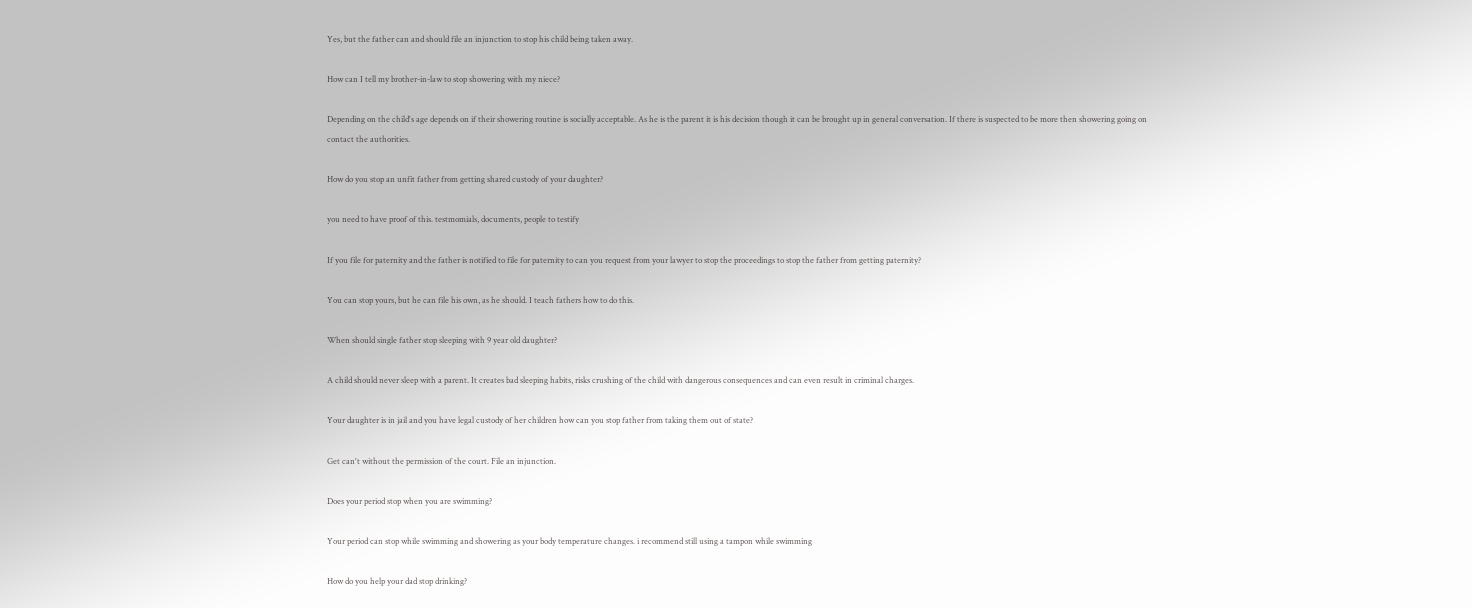Yes, but the father can and should file an injunction to stop his child being taken away.

How can I tell my brother-in-law to stop showering with my niece?

Depending on the child's age depends on if their showering routine is socially acceptable. As he is the parent it is his decision though it can be brought up in general conversation. If there is suspected to be more then showering going on contact the authorities.

How do you stop an unfit father from getting shared custody of your daughter?

you need to have proof of this. testmomials, documents, people to testify

If you file for paternity and the father is notified to file for paternity to can you request from your lawyer to stop the proceedings to stop the father from getting paternity?

You can stop yours, but he can file his own, as he should. I teach fathers how to do this.

When should single father stop sleeping with 9 year old daughter?

A child should never sleep with a parent. It creates bad sleeping habits, risks crushing of the child with dangerous consequences and can even result in criminal charges.

Your daughter is in jail and you have legal custody of her children how can you stop father from taking them out of state?

Get can't without the permission of the court. File an injunction.

Does your period stop when you are swimming?

Your period can stop while swimming and showering as your body temperature changes. i recommend still using a tampon while swimming

How do you help your dad stop drinking?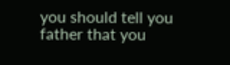you should tell you father that you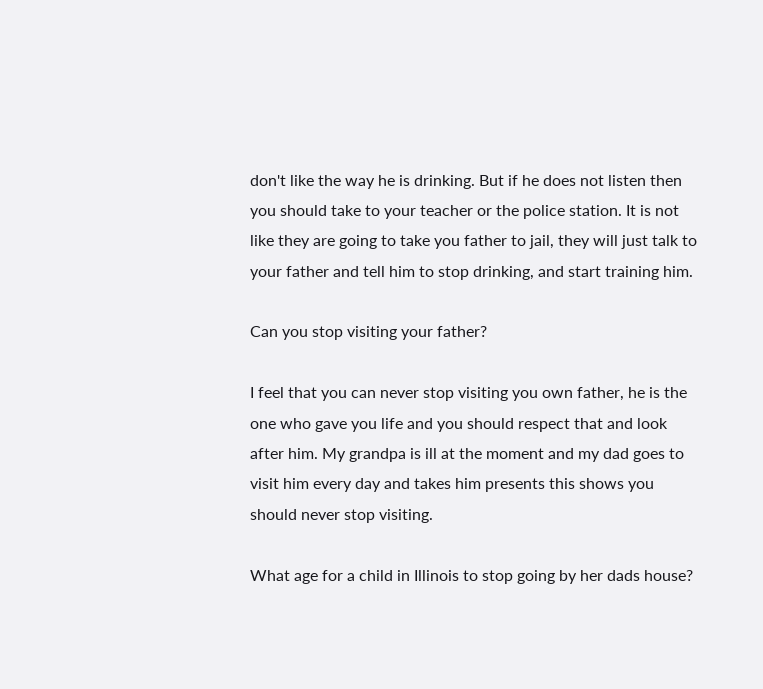don't like the way he is drinking. But if he does not listen then you should take to your teacher or the police station. It is not like they are going to take you father to jail, they will just talk to your father and tell him to stop drinking, and start training him.

Can you stop visiting your father?

I feel that you can never stop visiting you own father, he is the one who gave you life and you should respect that and look after him. My grandpa is ill at the moment and my dad goes to visit him every day and takes him presents this shows you should never stop visiting.

What age for a child in Illinois to stop going by her dads house?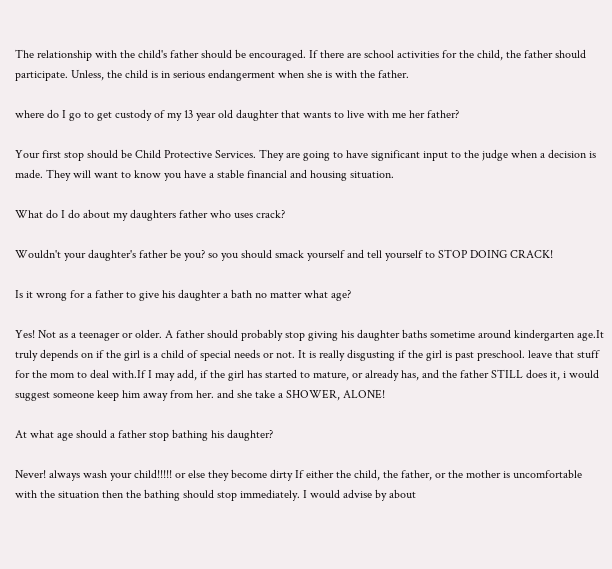The relationship with the child's father should be encouraged. If there are school activities for the child, the father should participate. Unless, the child is in serious endangerment when she is with the father.

where do I go to get custody of my 13 year old daughter that wants to live with me her father?

Your first stop should be Child Protective Services. They are going to have significant input to the judge when a decision is made. They will want to know you have a stable financial and housing situation.

What do I do about my daughters father who uses crack?

Wouldn't your daughter's father be you? so you should smack yourself and tell yourself to STOP DOING CRACK!

Is it wrong for a father to give his daughter a bath no matter what age?

Yes! Not as a teenager or older. A father should probably stop giving his daughter baths sometime around kindergarten age.It truly depends on if the girl is a child of special needs or not. It is really disgusting if the girl is past preschool. leave that stuff for the mom to deal with.If I may add, if the girl has started to mature, or already has, and the father STILL does it, i would suggest someone keep him away from her. and she take a SHOWER, ALONE!

At what age should a father stop bathing his daughter?

Never! always wash your child!!!!! or else they become dirty If either the child, the father, or the mother is uncomfortable with the situation then the bathing should stop immediately. I would advise by about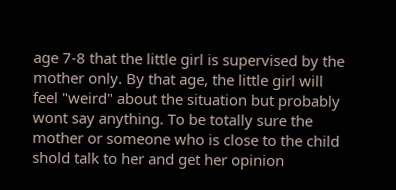age 7-8 that the little girl is supervised by the mother only. By that age, the little girl will feel "weird" about the situation but probably wont say anything. To be totally sure the mother or someone who is close to the child shold talk to her and get her opinion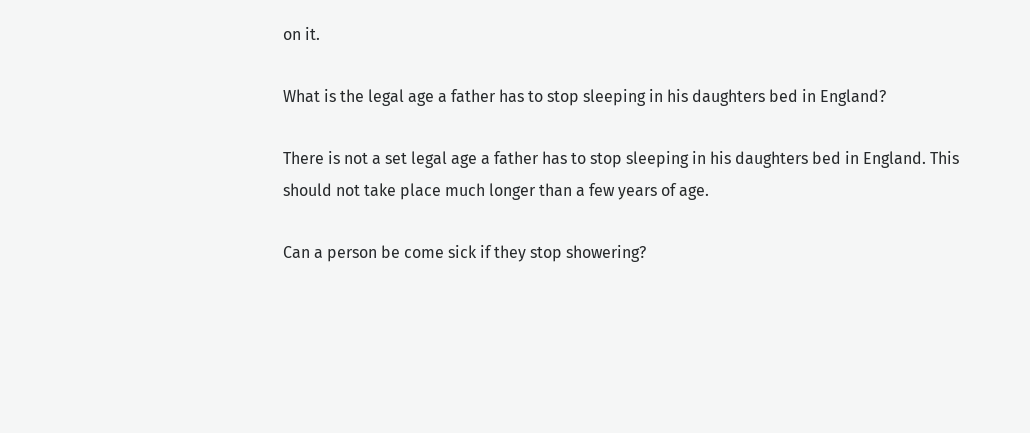on it.

What is the legal age a father has to stop sleeping in his daughters bed in England?

There is not a set legal age a father has to stop sleeping in his daughters bed in England. This should not take place much longer than a few years of age.

Can a person be come sick if they stop showering?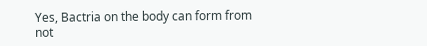Yes, Bactria on the body can form from not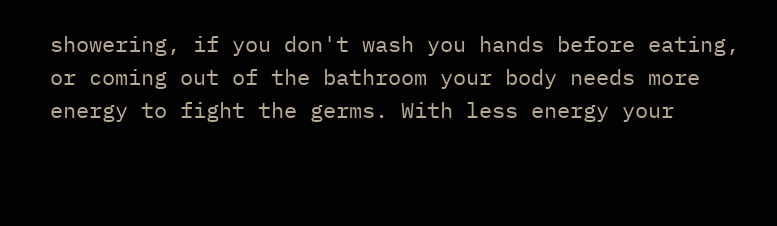showering, if you don't wash you hands before eating, or coming out of the bathroom your body needs more energy to fight the germs. With less energy your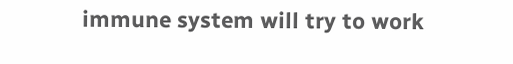immune system will try to work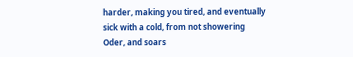harder, making you tired, and eventually sick with a cold, from not showering Oder, and soars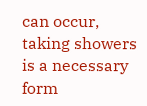can occur, taking showers is a necessary form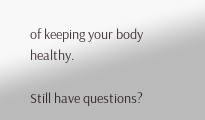of keeping your body healthy.

Still have questions?